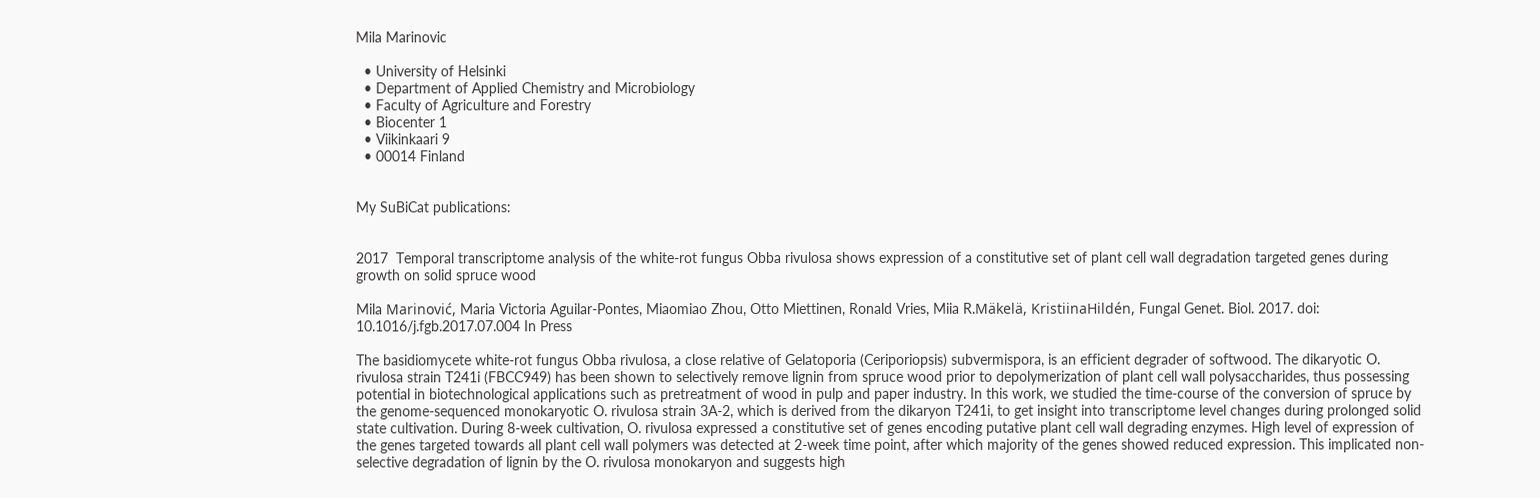Mila Marinovic

  • University of Helsinki
  • Department of Applied Chemistry and Microbiology
  • Faculty of Agriculture and Forestry
  • Biocenter 1
  • Viikinkaari 9
  • 00014 Finland


My SuBiCat publications:


2017  Temporal transcriptome analysis of the white-rot fungus Obba rivulosa shows expression of a constitutive set of plant cell wall degradation targeted genes during growth on solid spruce wood

Mila Marinović, Maria Victoria Aguilar-Pontes, Miaomiao Zhou, Otto Miettinen, Ronald Vries, Miia R.Mäkelä, KristiinaHildén, Fungal Genet. Biol. 2017. doi: 10.1016/j.fgb.2017.07.004 In Press

The basidiomycete white-rot fungus Obba rivulosa, a close relative of Gelatoporia (Ceriporiopsis) subvermispora, is an efficient degrader of softwood. The dikaryotic O. rivulosa strain T241i (FBCC949) has been shown to selectively remove lignin from spruce wood prior to depolymerization of plant cell wall polysaccharides, thus possessing potential in biotechnological applications such as pretreatment of wood in pulp and paper industry. In this work, we studied the time-course of the conversion of spruce by the genome-sequenced monokaryotic O. rivulosa strain 3A-2, which is derived from the dikaryon T241i, to get insight into transcriptome level changes during prolonged solid state cultivation. During 8-week cultivation, O. rivulosa expressed a constitutive set of genes encoding putative plant cell wall degrading enzymes. High level of expression of the genes targeted towards all plant cell wall polymers was detected at 2-week time point, after which majority of the genes showed reduced expression. This implicated non-selective degradation of lignin by the O. rivulosa monokaryon and suggests high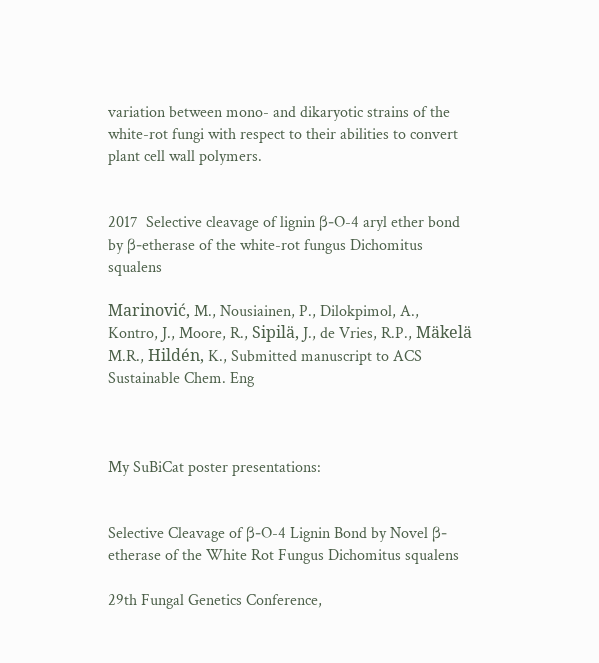variation between mono- and dikaryotic strains of the white-rot fungi with respect to their abilities to convert plant cell wall polymers.


2017  Selective cleavage of lignin β-O-4 aryl ether bond by β-etherase of the white-rot fungus Dichomitus squalens

Marinović, M., Nousiainen, P., Dilokpimol, A., Kontro, J., Moore, R., Sipilä, J., de Vries, R.P., Mäkelä M.R., Hildén, K., Submitted manuscript to ACS Sustainable Chem. Eng



My SuBiCat poster presentations:


Selective Cleavage of β-O-4 Lignin Bond by Novel β-etherase of the White Rot Fungus Dichomitus squalens

29th Fungal Genetics Conference,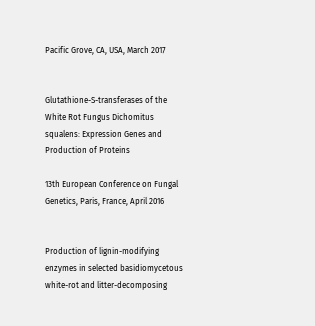Pacific Grove, CA, USA, March 2017


Glutathione-S-transferases of the White Rot Fungus Dichomitus squalens: Expression Genes and Production of Proteins

13th European Conference on Fungal Genetics, Paris, France, April 2016


Production of lignin-modifying enzymes in selected basidiomycetous white-rot and litter-decomposing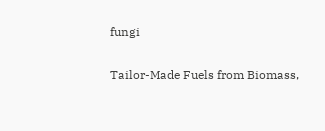fungi

Tailor-Made Fuels from Biomass,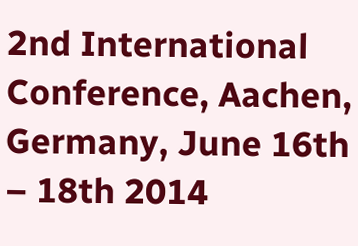2nd International Conference, Aachen, Germany, June 16th – 18th 2014